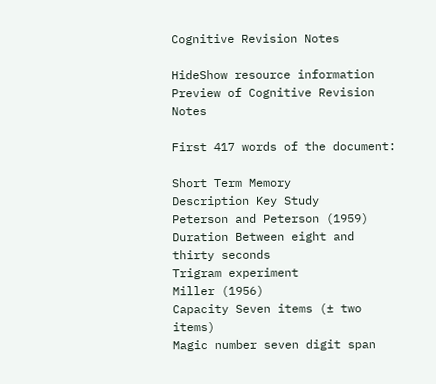Cognitive Revision Notes

HideShow resource information
Preview of Cognitive Revision Notes

First 417 words of the document:

Short Term Memory
Description Key Study
Peterson and Peterson (1959)
Duration Between eight and thirty seconds
Trigram experiment
Miller (1956)
Capacity Seven items (± two items)
Magic number seven digit span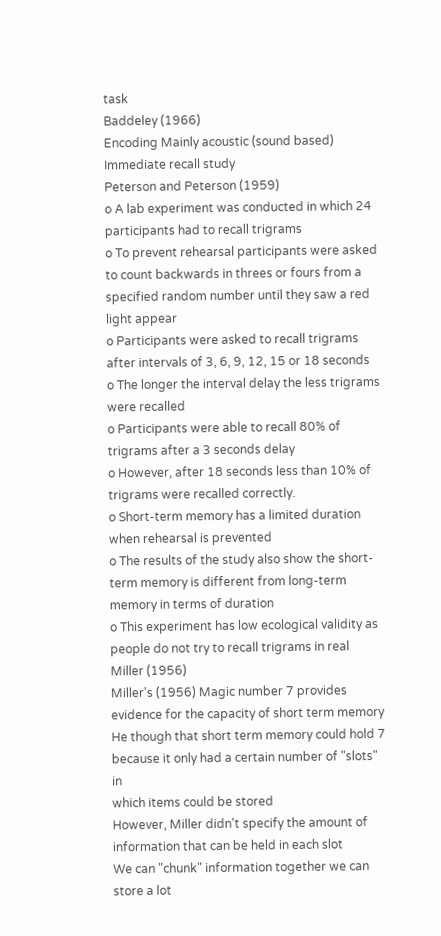task
Baddeley (1966)
Encoding Mainly acoustic (sound based)
Immediate recall study
Peterson and Peterson (1959)
o A lab experiment was conducted in which 24 participants had to recall trigrams
o To prevent rehearsal participants were asked to count backwards in threes or fours from a
specified random number until they saw a red light appear
o Participants were asked to recall trigrams after intervals of 3, 6, 9, 12, 15 or 18 seconds
o The longer the interval delay the less trigrams were recalled
o Participants were able to recall 80% of trigrams after a 3 seconds delay
o However, after 18 seconds less than 10% of trigrams were recalled correctly.
o Short-term memory has a limited duration when rehearsal is prevented
o The results of the study also show the short-term memory is different from long-term
memory in terms of duration
o This experiment has low ecological validity as people do not try to recall trigrams in real
Miller (1956)
Miller's (1956) Magic number 7 provides evidence for the capacity of short term memory
He though that short term memory could hold 7 because it only had a certain number of "slots" in
which items could be stored
However, Miller didn't specify the amount of information that can be held in each slot
We can "chunk" information together we can store a lot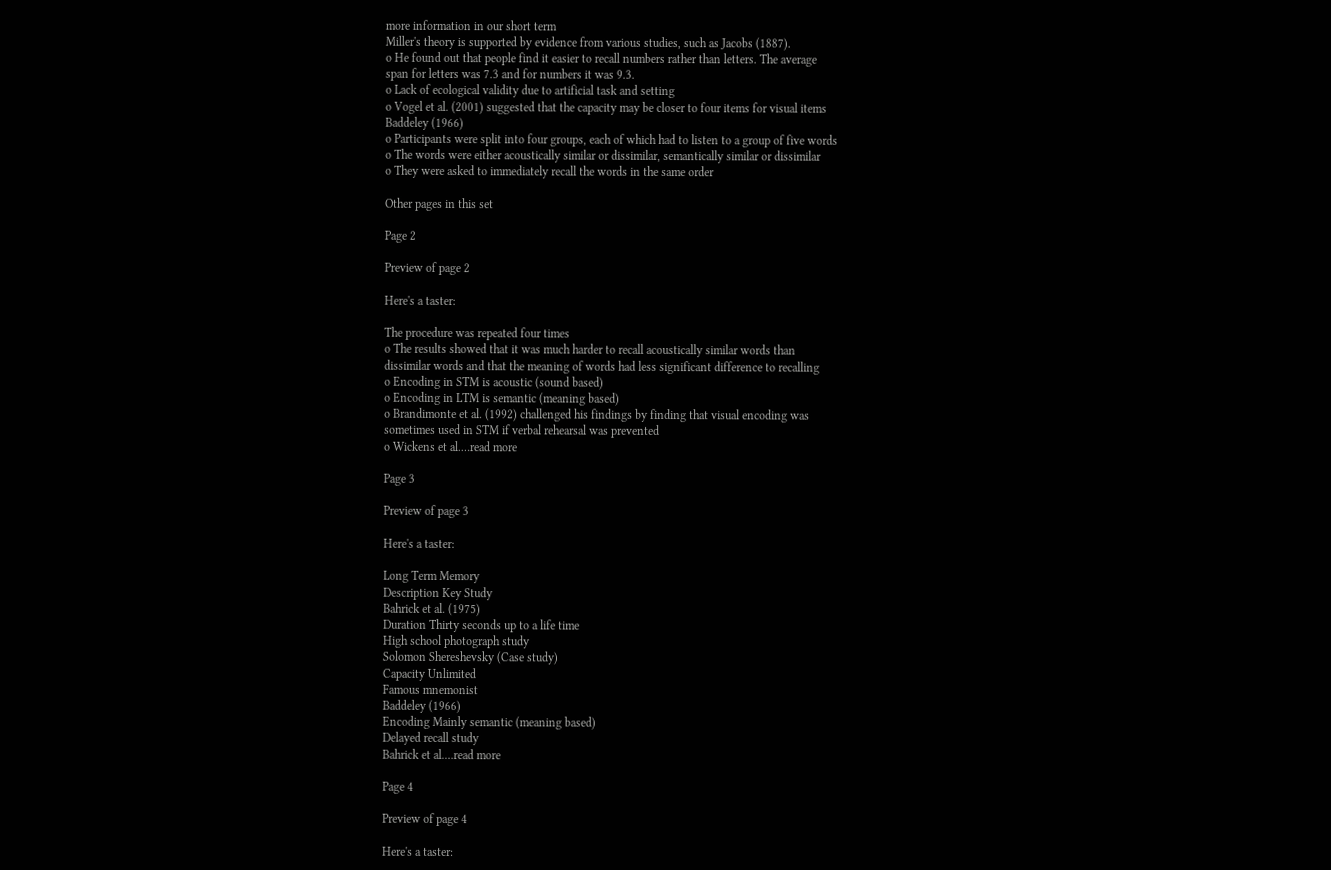more information in our short term
Miller's theory is supported by evidence from various studies, such as Jacobs (1887).
o He found out that people find it easier to recall numbers rather than letters. The average
span for letters was 7.3 and for numbers it was 9.3.
o Lack of ecological validity due to artificial task and setting
o Vogel et al. (2001) suggested that the capacity may be closer to four items for visual items
Baddeley (1966)
o Participants were split into four groups, each of which had to listen to a group of five words
o The words were either acoustically similar or dissimilar, semantically similar or dissimilar
o They were asked to immediately recall the words in the same order

Other pages in this set

Page 2

Preview of page 2

Here's a taster:

The procedure was repeated four times
o The results showed that it was much harder to recall acoustically similar words than
dissimilar words and that the meaning of words had less significant difference to recalling
o Encoding in STM is acoustic (sound based)
o Encoding in LTM is semantic (meaning based)
o Brandimonte et al. (1992) challenged his findings by finding that visual encoding was
sometimes used in STM if verbal rehearsal was prevented
o Wickens et al.…read more

Page 3

Preview of page 3

Here's a taster:

Long Term Memory
Description Key Study
Bahrick et al. (1975)
Duration Thirty seconds up to a life time
High school photograph study
Solomon Shereshevsky (Case study)
Capacity Unlimited
Famous mnemonist
Baddeley (1966)
Encoding Mainly semantic (meaning based)
Delayed recall study
Bahrick et al.…read more

Page 4

Preview of page 4

Here's a taster: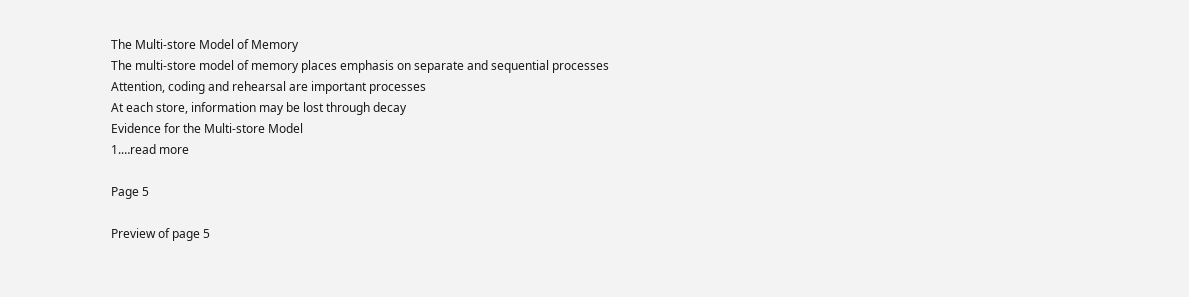The Multi-store Model of Memory
The multi-store model of memory places emphasis on separate and sequential processes
Attention, coding and rehearsal are important processes
At each store, information may be lost through decay
Evidence for the Multi-store Model
1.…read more

Page 5

Preview of page 5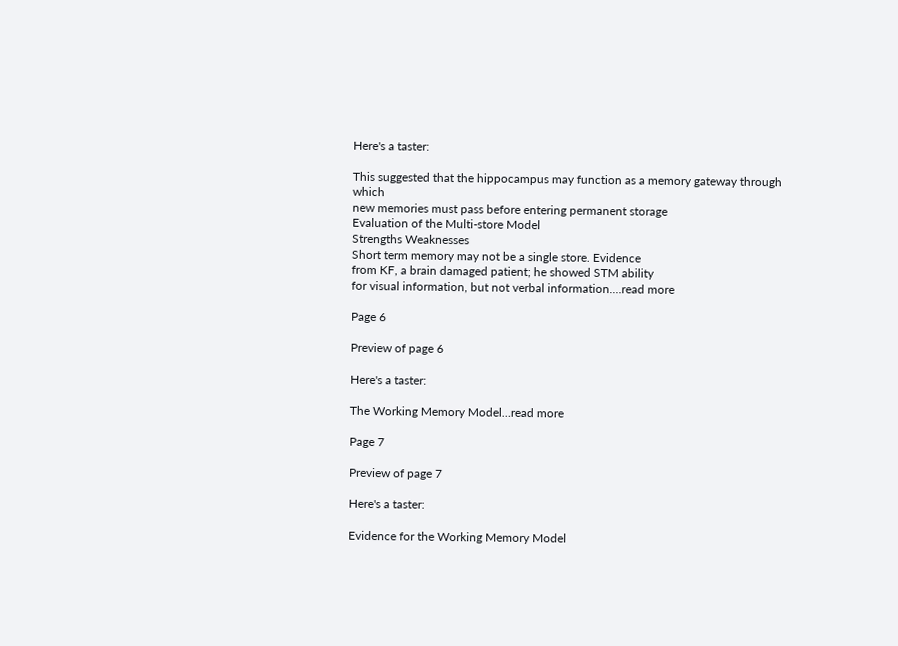Here's a taster:

This suggested that the hippocampus may function as a memory gateway through which
new memories must pass before entering permanent storage
Evaluation of the Multi-store Model
Strengths Weaknesses
Short term memory may not be a single store. Evidence
from KF, a brain damaged patient; he showed STM ability
for visual information, but not verbal information.…read more

Page 6

Preview of page 6

Here's a taster:

The Working Memory Model…read more

Page 7

Preview of page 7

Here's a taster:

Evidence for the Working Memory Model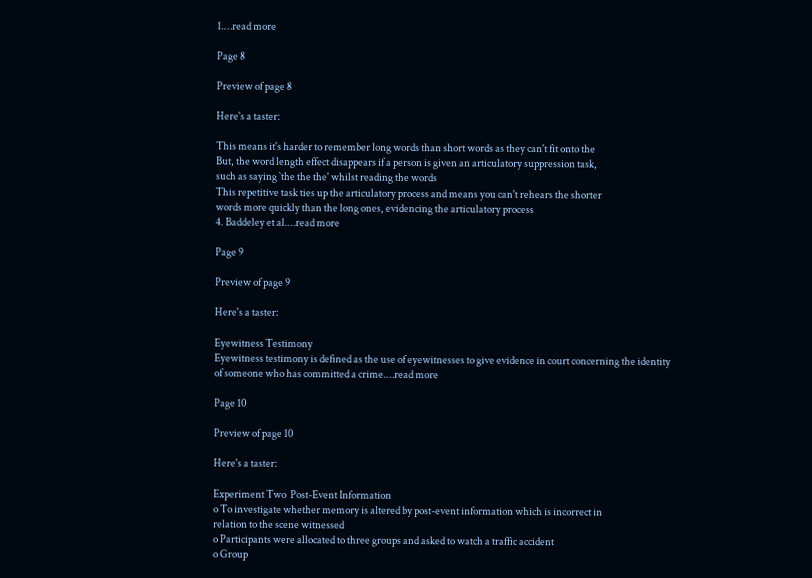1.…read more

Page 8

Preview of page 8

Here's a taster:

This means it's harder to remember long words than short words as they can't fit onto the
But, the word length effect disappears if a person is given an articulatory suppression task,
such as saying `the the the' whilst reading the words
This repetitive task ties up the articulatory process and means you can't rehears the shorter
words more quickly than the long ones, evidencing the articulatory process
4. Baddeley et al.…read more

Page 9

Preview of page 9

Here's a taster:

Eyewitness Testimony
Eyewitness testimony is defined as the use of eyewitnesses to give evidence in court concerning the identity
of someone who has committed a crime.…read more

Page 10

Preview of page 10

Here's a taster:

Experiment Two  Post-Event Information
o To investigate whether memory is altered by post-event information which is incorrect in
relation to the scene witnessed
o Participants were allocated to three groups and asked to watch a traffic accident
o Group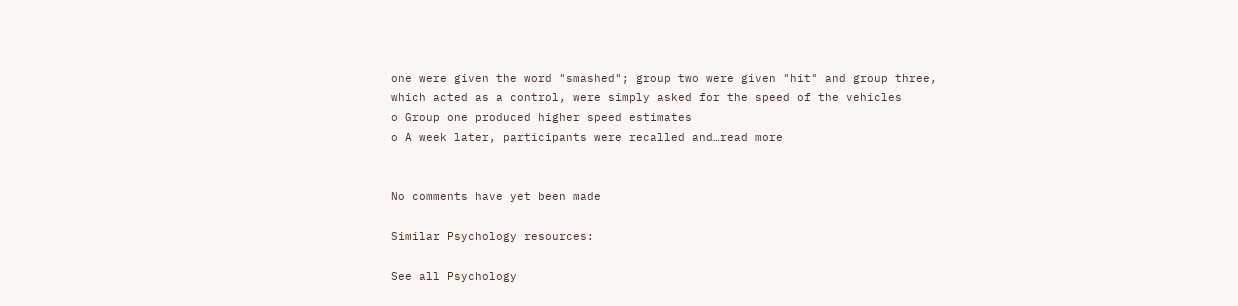one were given the word "smashed"; group two were given "hit" and group three,
which acted as a control, were simply asked for the speed of the vehicles
o Group one produced higher speed estimates
o A week later, participants were recalled and…read more


No comments have yet been made

Similar Psychology resources:

See all Psychology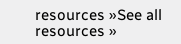resources »See all resources »